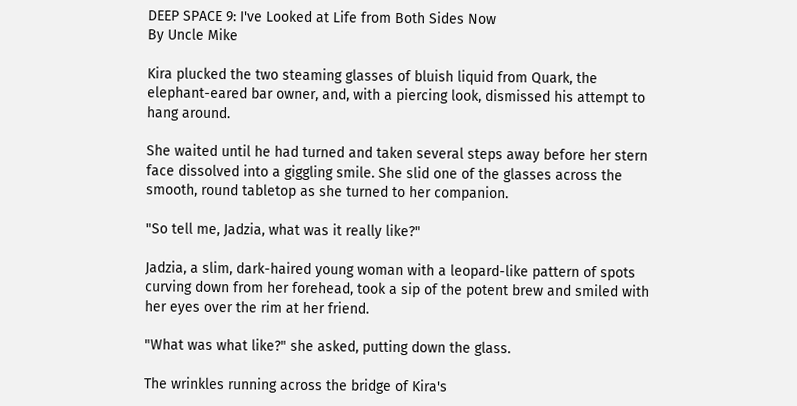DEEP SPACE 9: I've Looked at Life from Both Sides Now
By Uncle Mike

Kira plucked the two steaming glasses of bluish liquid from Quark, the
elephant-eared bar owner, and, with a piercing look, dismissed his attempt to
hang around.

She waited until he had turned and taken several steps away before her stern
face dissolved into a giggling smile. She slid one of the glasses across the
smooth, round tabletop as she turned to her companion.

"So tell me, Jadzia, what was it really like?"

Jadzia, a slim, dark-haired young woman with a leopard-like pattern of spots
curving down from her forehead, took a sip of the potent brew and smiled with
her eyes over the rim at her friend.

"What was what like?" she asked, putting down the glass.

The wrinkles running across the bridge of Kira's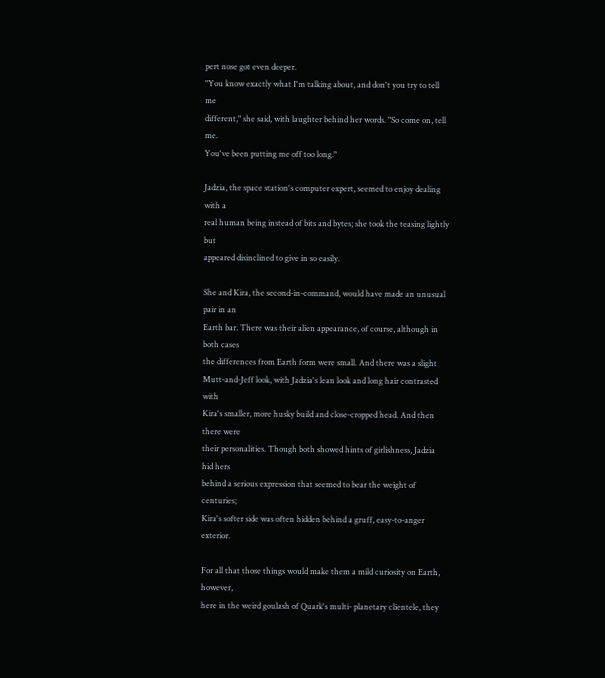pert nose got even deeper.
"You know exactly what I'm talking about, and don't you try to tell me
different," she said, with laughter behind her words. "So come on, tell me.
You've been putting me off too long."

Jadzia, the space station's computer expert, seemed to enjoy dealing with a
real human being instead of bits and bytes; she took the teasing lightly but
appeared disinclined to give in so easily.

She and Kira, the second-in-command, would have made an unusual pair in an
Earth bar. There was their alien appearance, of course, although in both cases
the differences from Earth form were small. And there was a slight
Mutt-and-Jeff look, with Jadzia's lean look and long hair contrasted with
Kira's smaller, more husky build and close-cropped head. And then there were
their personalities. Though both showed hints of girlishness, Jadzia hid hers
behind a serious expression that seemed to bear the weight of centuries;
Kira's softer side was often hidden behind a gruff, easy-to-anger exterior.

For all that those things would make them a mild curiosity on Earth, however,
here in the weird goulash of Quark's multi- planetary clientele, they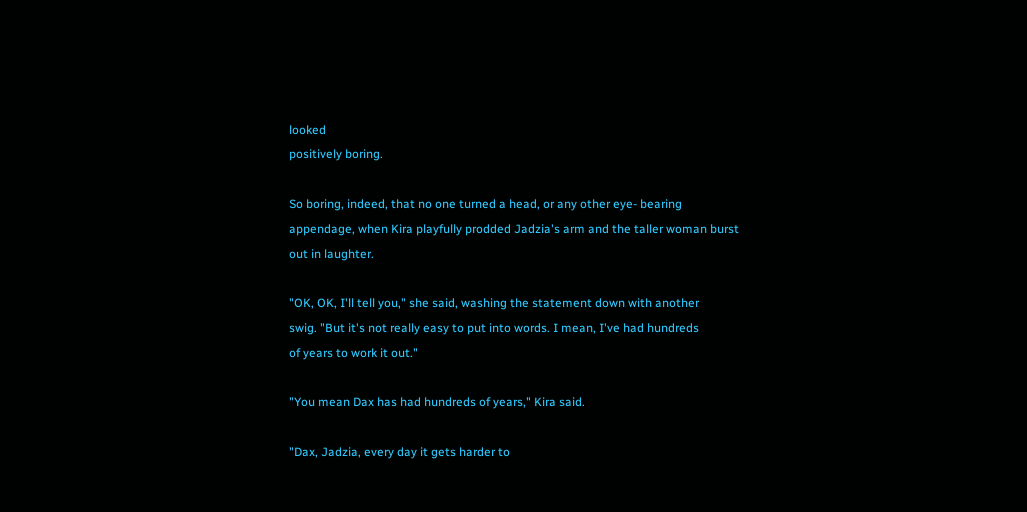looked
positively boring.

So boring, indeed, that no one turned a head, or any other eye- bearing
appendage, when Kira playfully prodded Jadzia's arm and the taller woman burst
out in laughter.

"OK, OK, I'll tell you," she said, washing the statement down with another
swig. "But it's not really easy to put into words. I mean, I've had hundreds
of years to work it out."

"You mean Dax has had hundreds of years," Kira said.

"Dax, Jadzia, every day it gets harder to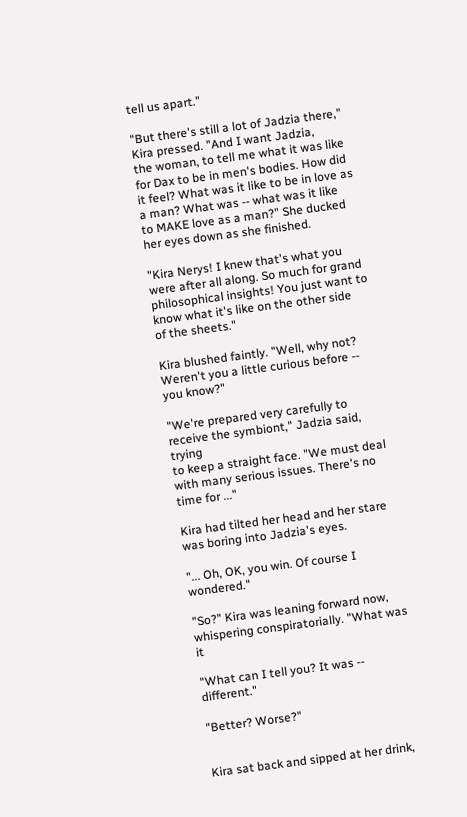tell us apart."

"But there's still a lot of Jadzia there," Kira pressed. "And I want Jadzia,
the woman, to tell me what it was like for Dax to be in men's bodies. How did
it feel? What was it like to be in love as a man? What was -- what was it like
to MAKE love as a man?" She ducked her eyes down as she finished.

"Kira Nerys! I knew that's what you were after all along. So much for grand
philosophical insights! You just want to know what it's like on the other side
of the sheets."

Kira blushed faintly. "Well, why not? Weren't you a little curious before --
you know?"

"We're prepared very carefully to receive the symbiont," Jadzia said, trying
to keep a straight face. "We must deal with many serious issues. There's no
time for ..."

Kira had tilted her head and her stare was boring into Jadzia's eyes.

"... Oh, OK, you win. Of course I wondered."

"So?" Kira was leaning forward now, whispering conspiratorially. "What was it

"What can I tell you? It was -- different."

"Better? Worse?"


Kira sat back and sipped at her drink,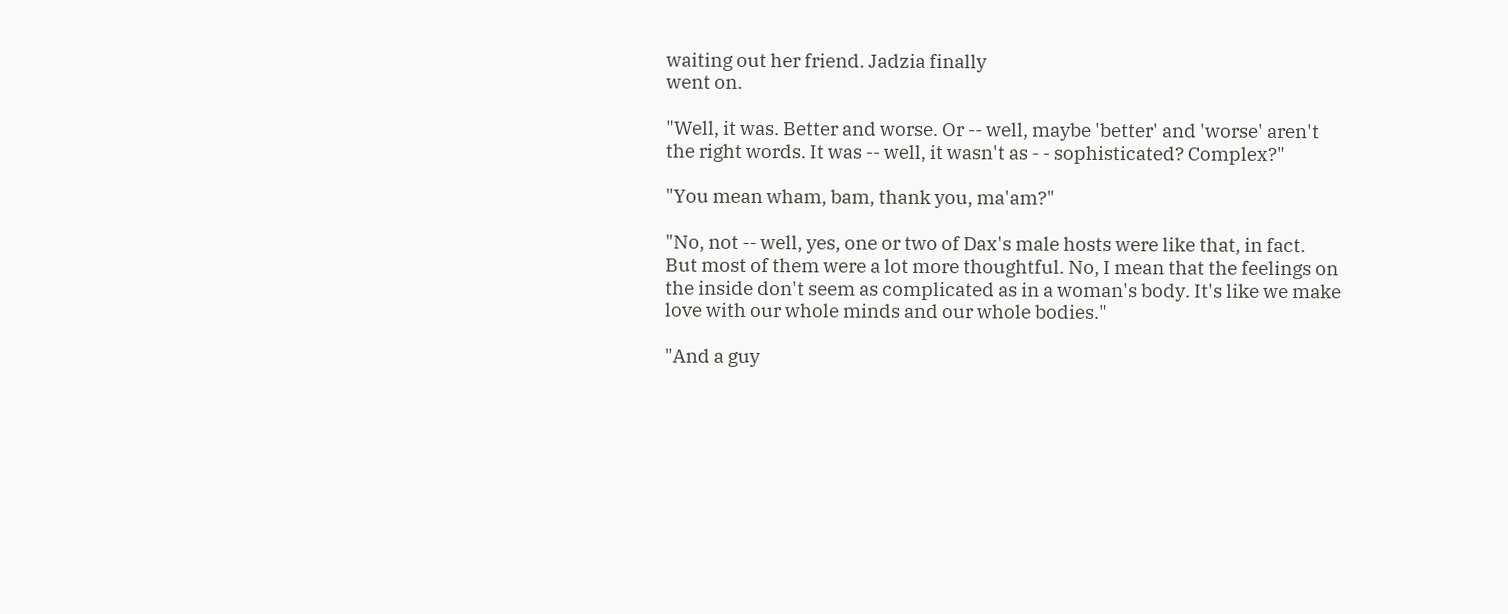waiting out her friend. Jadzia finally
went on.

"Well, it was. Better and worse. Or -- well, maybe 'better' and 'worse' aren't
the right words. It was -- well, it wasn't as - - sophisticated? Complex?"

"You mean wham, bam, thank you, ma'am?"

"No, not -- well, yes, one or two of Dax's male hosts were like that, in fact.
But most of them were a lot more thoughtful. No, I mean that the feelings on
the inside don't seem as complicated as in a woman's body. It's like we make
love with our whole minds and our whole bodies."

"And a guy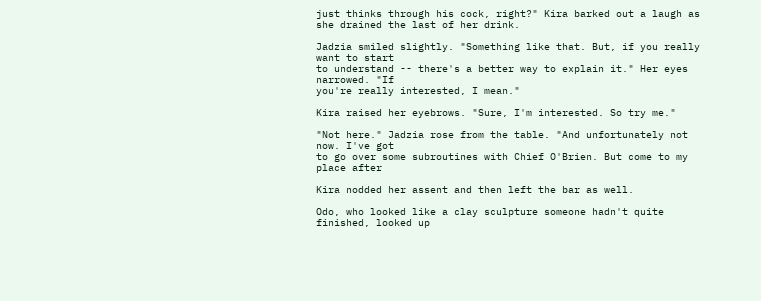just thinks through his cock, right?" Kira barked out a laugh as
she drained the last of her drink.

Jadzia smiled slightly. "Something like that. But, if you really want to start
to understand -- there's a better way to explain it." Her eyes narrowed. "If
you're really interested, I mean."

Kira raised her eyebrows. "Sure, I'm interested. So try me."

"Not here." Jadzia rose from the table. "And unfortunately not now. I've got
to go over some subroutines with Chief O'Brien. But come to my place after

Kira nodded her assent and then left the bar as well.

Odo, who looked like a clay sculpture someone hadn't quite finished, looked up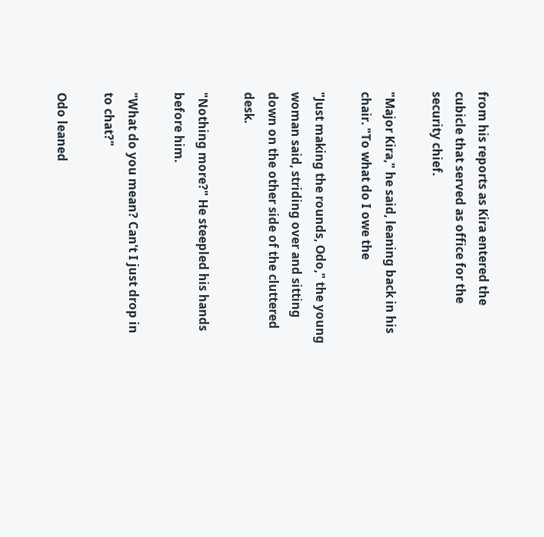from his reports as Kira entered the cubicle that served as office for the
security chief.

"Major Kira," he said, leaning back in his chair. "To what do I owe the

"Just making the rounds, Odo," the young woman said, striding over and sitting
down on the other side of the cluttered desk.

"Nothing more?" He steepled his hands before him.

"What do you mean? Can't I just drop in to chat?"

Odo leaned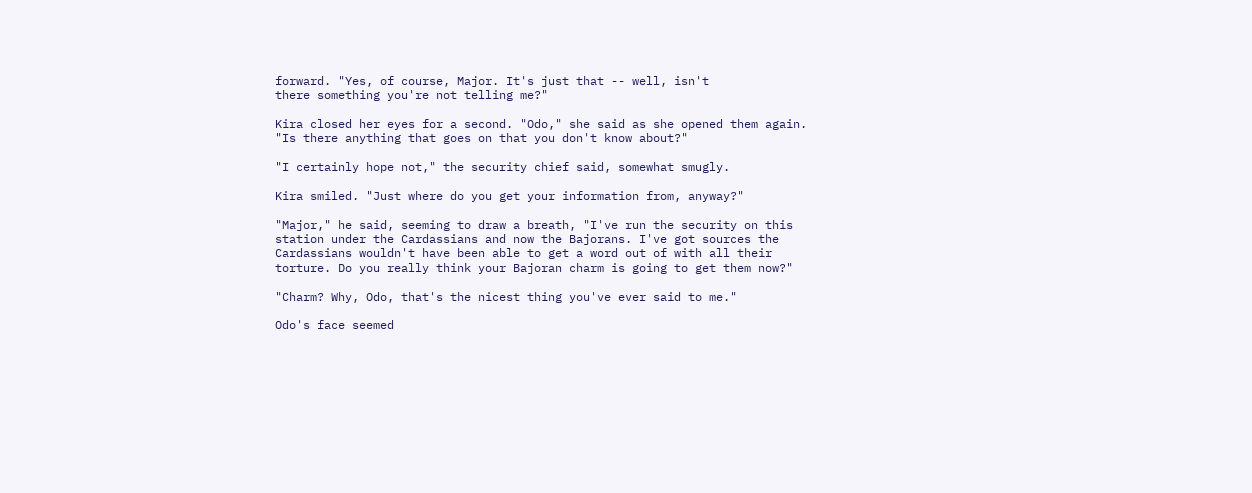forward. "Yes, of course, Major. It's just that -- well, isn't
there something you're not telling me?"

Kira closed her eyes for a second. "Odo," she said as she opened them again.
"Is there anything that goes on that you don't know about?"

"I certainly hope not," the security chief said, somewhat smugly.

Kira smiled. "Just where do you get your information from, anyway?"

"Major," he said, seeming to draw a breath, "I've run the security on this
station under the Cardassians and now the Bajorans. I've got sources the
Cardassians wouldn't have been able to get a word out of with all their
torture. Do you really think your Bajoran charm is going to get them now?"

"Charm? Why, Odo, that's the nicest thing you've ever said to me."

Odo's face seemed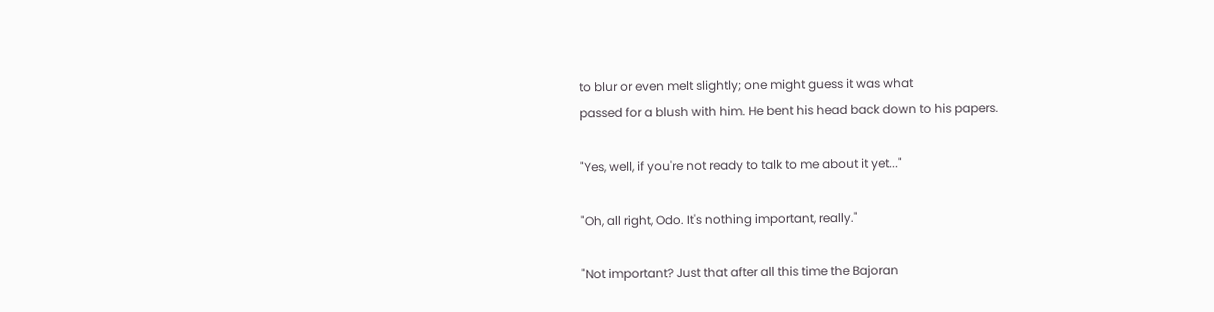to blur or even melt slightly; one might guess it was what
passed for a blush with him. He bent his head back down to his papers.

"Yes, well, if you're not ready to talk to me about it yet..."

"Oh, all right, Odo. It's nothing important, really."

"Not important? Just that after all this time the Bajoran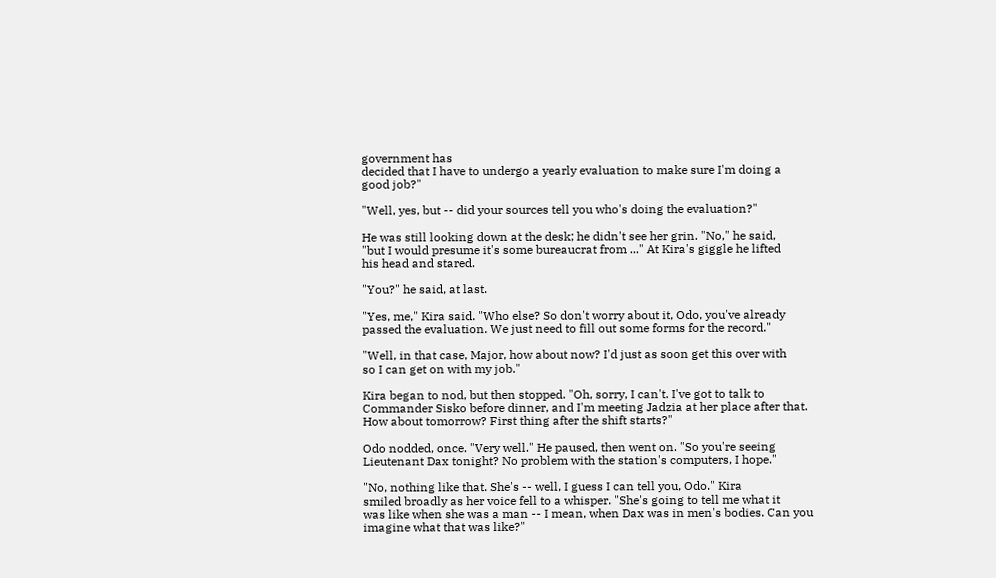government has
decided that I have to undergo a yearly evaluation to make sure I'm doing a
good job?"

"Well, yes, but -- did your sources tell you who's doing the evaluation?"

He was still looking down at the desk; he didn't see her grin. "No," he said,
"but I would presume it's some bureaucrat from ..." At Kira's giggle he lifted
his head and stared.

"You?" he said, at last.

"Yes, me," Kira said. "Who else? So don't worry about it, Odo, you've already
passed the evaluation. We just need to fill out some forms for the record."

"Well, in that case, Major, how about now? I'd just as soon get this over with
so I can get on with my job."

Kira began to nod, but then stopped. "Oh, sorry, I can't. I've got to talk to
Commander Sisko before dinner, and I'm meeting Jadzia at her place after that.
How about tomorrow? First thing after the shift starts?"

Odo nodded, once. "Very well." He paused, then went on. "So you're seeing
Lieutenant Dax tonight? No problem with the station's computers, I hope."

"No, nothing like that. She's -- well, I guess I can tell you, Odo." Kira
smiled broadly as her voice fell to a whisper. "She's going to tell me what it
was like when she was a man -- I mean, when Dax was in men's bodies. Can you
imagine what that was like?"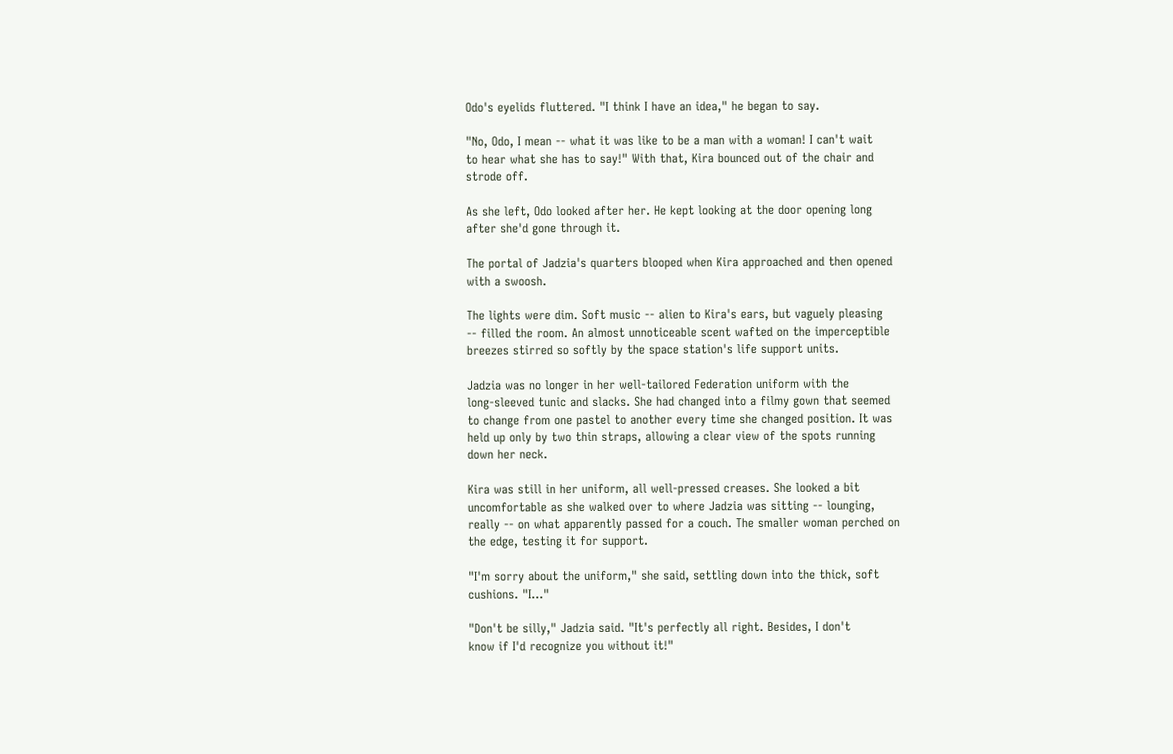Odo's eyelids fluttered. "I think I have an idea," he began to say.

"No, Odo, I mean -- what it was like to be a man with a woman! I can't wait
to hear what she has to say!" With that, Kira bounced out of the chair and
strode off.

As she left, Odo looked after her. He kept looking at the door opening long
after she'd gone through it.

The portal of Jadzia's quarters blooped when Kira approached and then opened
with a swoosh.

The lights were dim. Soft music -- alien to Kira's ears, but vaguely pleasing
-- filled the room. An almost unnoticeable scent wafted on the imperceptible
breezes stirred so softly by the space station's life support units.

Jadzia was no longer in her well-tailored Federation uniform with the
long-sleeved tunic and slacks. She had changed into a filmy gown that seemed
to change from one pastel to another every time she changed position. It was
held up only by two thin straps, allowing a clear view of the spots running
down her neck.

Kira was still in her uniform, all well-pressed creases. She looked a bit
uncomfortable as she walked over to where Jadzia was sitting -- lounging,
really -- on what apparently passed for a couch. The smaller woman perched on
the edge, testing it for support.

"I'm sorry about the uniform," she said, settling down into the thick, soft
cushions. "I..."

"Don't be silly," Jadzia said. "It's perfectly all right. Besides, I don't
know if I'd recognize you without it!"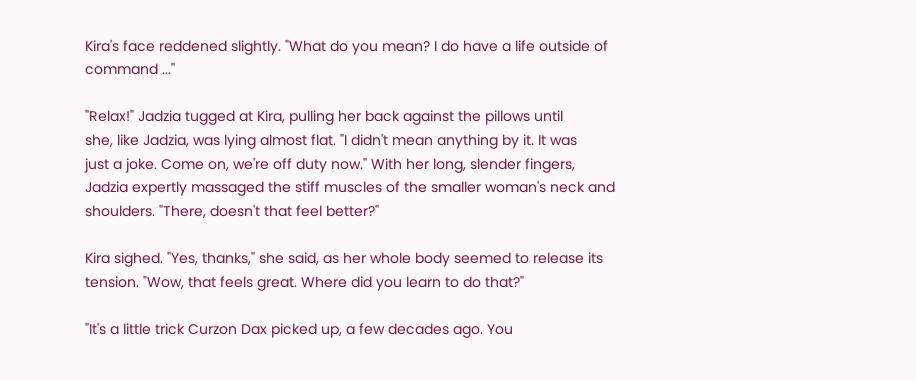Kira's face reddened slightly. "What do you mean? I do have a life outside of
command ..."

"Relax!" Jadzia tugged at Kira, pulling her back against the pillows until
she, like Jadzia, was lying almost flat. "I didn't mean anything by it. It was
just a joke. Come on, we're off duty now." With her long, slender fingers,
Jadzia expertly massaged the stiff muscles of the smaller woman's neck and
shoulders. "There, doesn't that feel better?"

Kira sighed. "Yes, thanks," she said, as her whole body seemed to release its
tension. "Wow, that feels great. Where did you learn to do that?"

"It's a little trick Curzon Dax picked up, a few decades ago. You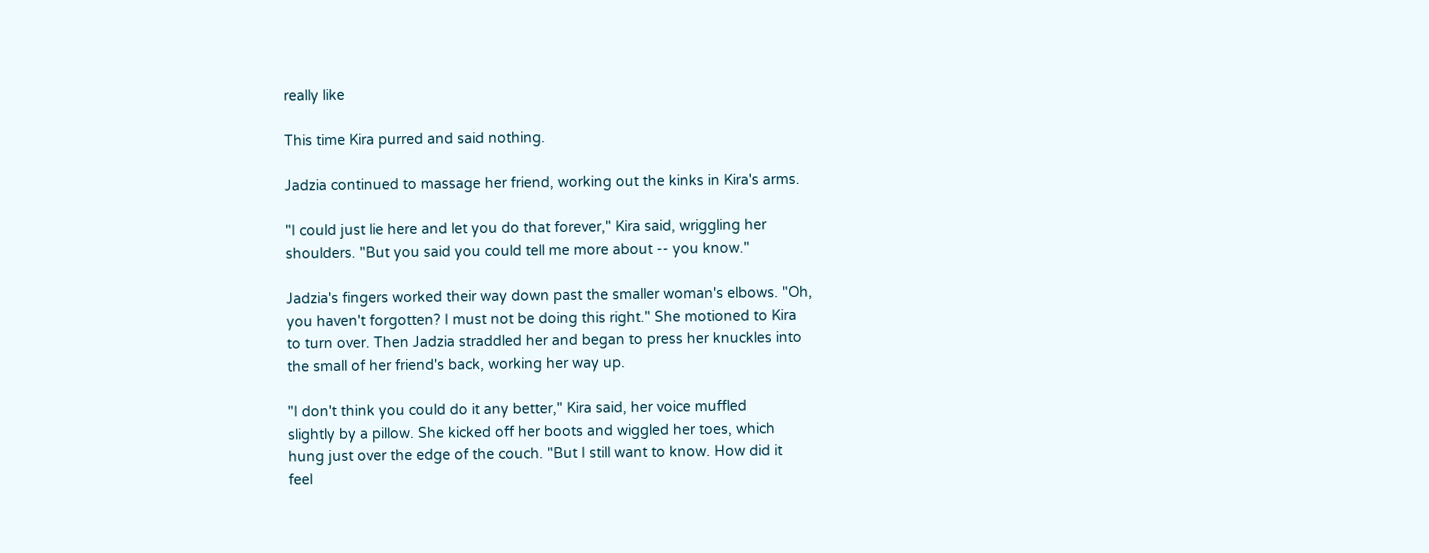really like

This time Kira purred and said nothing.

Jadzia continued to massage her friend, working out the kinks in Kira's arms.

"I could just lie here and let you do that forever," Kira said, wriggling her
shoulders. "But you said you could tell me more about -- you know."

Jadzia's fingers worked their way down past the smaller woman's elbows. "Oh,
you haven't forgotten? I must not be doing this right." She motioned to Kira
to turn over. Then Jadzia straddled her and began to press her knuckles into
the small of her friend's back, working her way up.

"I don't think you could do it any better," Kira said, her voice muffled
slightly by a pillow. She kicked off her boots and wiggled her toes, which
hung just over the edge of the couch. "But I still want to know. How did it
feel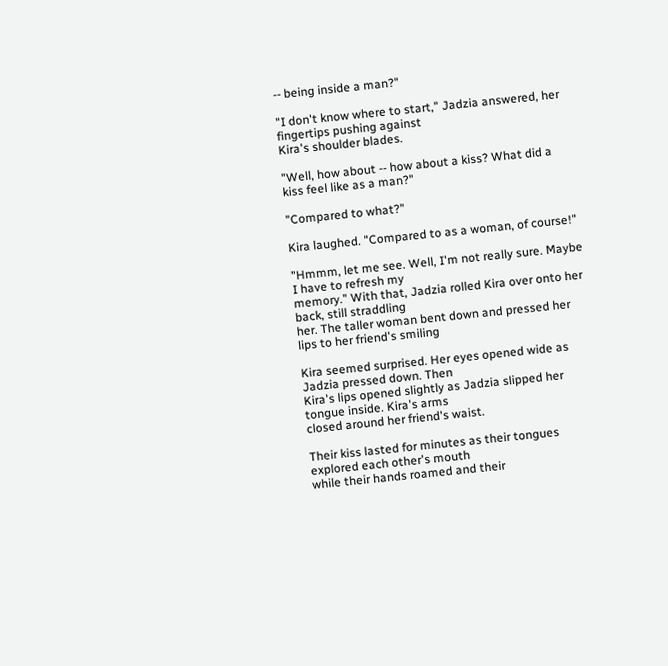-- being inside a man?"

"I don't know where to start," Jadzia answered, her fingertips pushing against
Kira's shoulder blades.

"Well, how about -- how about a kiss? What did a kiss feel like as a man?"

"Compared to what?"

Kira laughed. "Compared to as a woman, of course!"

"Hmmm, let me see. Well, I'm not really sure. Maybe I have to refresh my
memory." With that, Jadzia rolled Kira over onto her back, still straddling
her. The taller woman bent down and pressed her lips to her friend's smiling

Kira seemed surprised. Her eyes opened wide as Jadzia pressed down. Then
Kira's lips opened slightly as Jadzia slipped her tongue inside. Kira's arms
closed around her friend's waist.

Their kiss lasted for minutes as their tongues explored each other's mouth
while their hands roamed and their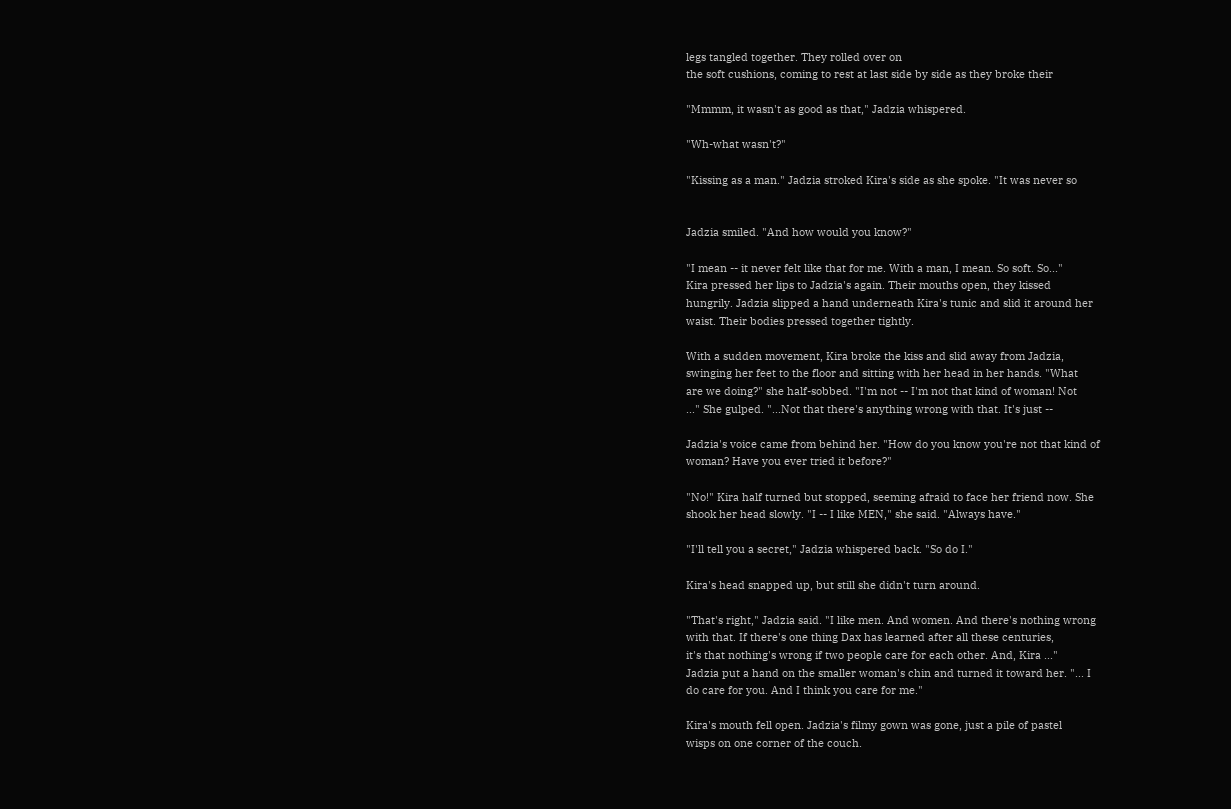legs tangled together. They rolled over on
the soft cushions, coming to rest at last side by side as they broke their

"Mmmm, it wasn't as good as that," Jadzia whispered.

"Wh-what wasn't?"

"Kissing as a man." Jadzia stroked Kira's side as she spoke. "It was never so


Jadzia smiled. "And how would you know?"

"I mean -- it never felt like that for me. With a man, I mean. So soft. So..."
Kira pressed her lips to Jadzia's again. Their mouths open, they kissed
hungrily. Jadzia slipped a hand underneath Kira's tunic and slid it around her
waist. Their bodies pressed together tightly.

With a sudden movement, Kira broke the kiss and slid away from Jadzia,
swinging her feet to the floor and sitting with her head in her hands. "What
are we doing?" she half-sobbed. "I'm not -- I'm not that kind of woman! Not
..." She gulped. "...Not that there's anything wrong with that. It's just --

Jadzia's voice came from behind her. "How do you know you're not that kind of
woman? Have you ever tried it before?"

"No!" Kira half turned but stopped, seeming afraid to face her friend now. She
shook her head slowly. "I -- I like MEN," she said. "Always have."

"I'll tell you a secret," Jadzia whispered back. "So do I."

Kira's head snapped up, but still she didn't turn around.

"That's right," Jadzia said. "I like men. And women. And there's nothing wrong
with that. If there's one thing Dax has learned after all these centuries,
it's that nothing's wrong if two people care for each other. And, Kira ..."
Jadzia put a hand on the smaller woman's chin and turned it toward her. "... I
do care for you. And I think you care for me."

Kira's mouth fell open. Jadzia's filmy gown was gone, just a pile of pastel
wisps on one corner of the couch.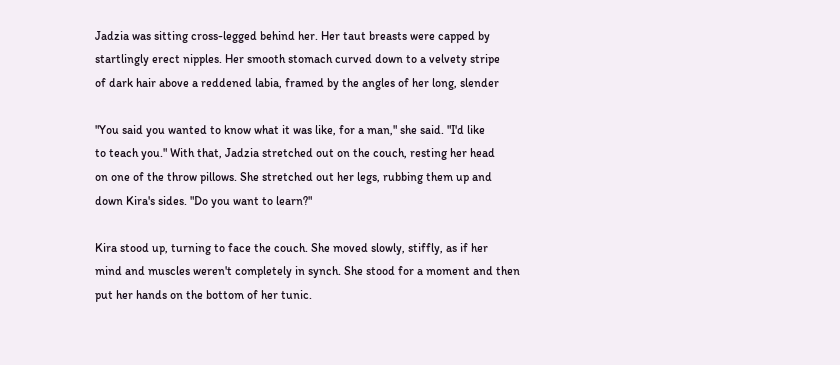Jadzia was sitting cross-legged behind her. Her taut breasts were capped by
startlingly erect nipples. Her smooth stomach curved down to a velvety stripe
of dark hair above a reddened labia, framed by the angles of her long, slender

"You said you wanted to know what it was like, for a man," she said. "I'd like
to teach you." With that, Jadzia stretched out on the couch, resting her head
on one of the throw pillows. She stretched out her legs, rubbing them up and
down Kira's sides. "Do you want to learn?"

Kira stood up, turning to face the couch. She moved slowly, stiffly, as if her
mind and muscles weren't completely in synch. She stood for a moment and then
put her hands on the bottom of her tunic.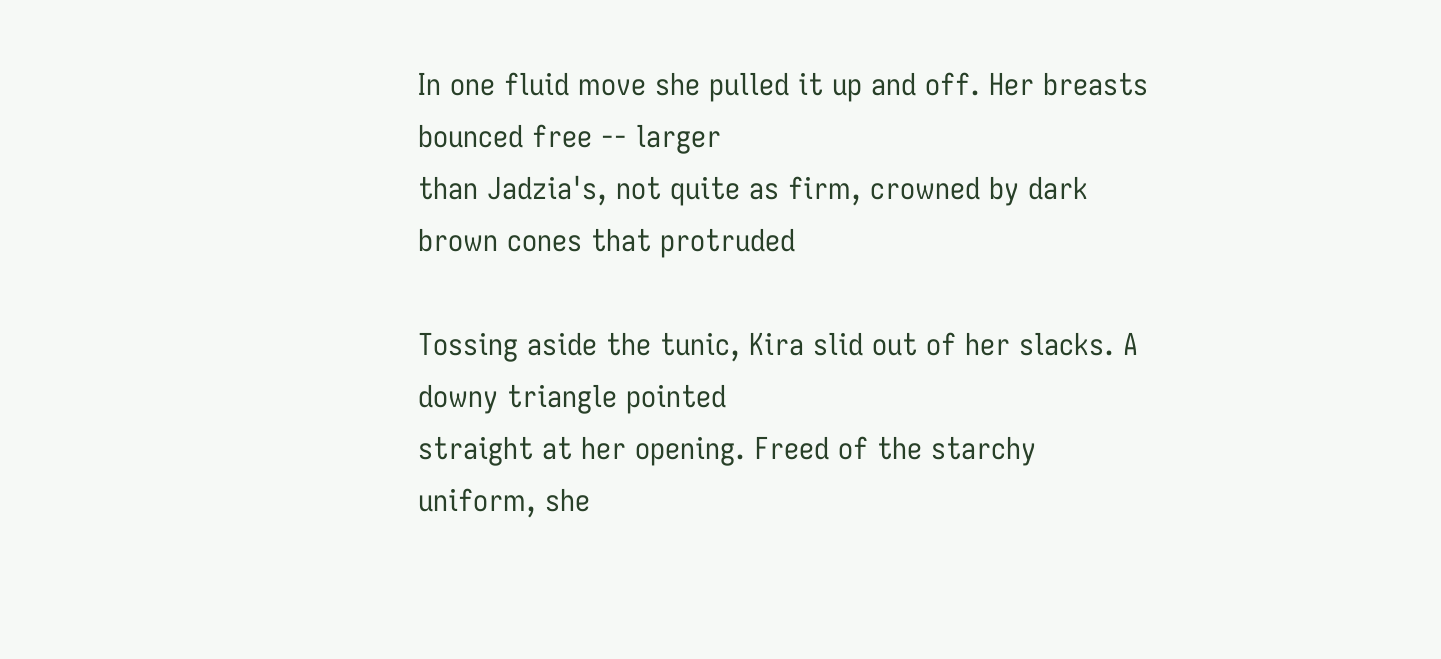In one fluid move she pulled it up and off. Her breasts bounced free -- larger
than Jadzia's, not quite as firm, crowned by dark brown cones that protruded

Tossing aside the tunic, Kira slid out of her slacks. A downy triangle pointed
straight at her opening. Freed of the starchy uniform, she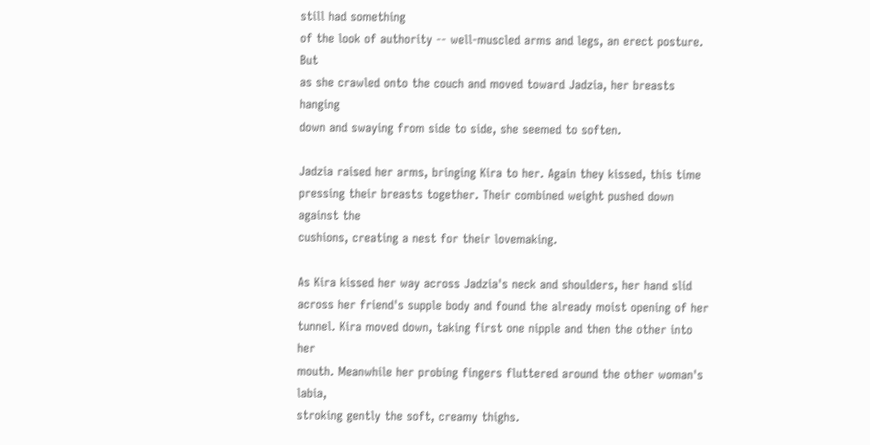still had something
of the look of authority -- well-muscled arms and legs, an erect posture. But
as she crawled onto the couch and moved toward Jadzia, her breasts hanging
down and swaying from side to side, she seemed to soften.

Jadzia raised her arms, bringing Kira to her. Again they kissed, this time
pressing their breasts together. Their combined weight pushed down against the
cushions, creating a nest for their lovemaking.

As Kira kissed her way across Jadzia's neck and shoulders, her hand slid
across her friend's supple body and found the already moist opening of her
tunnel. Kira moved down, taking first one nipple and then the other into her
mouth. Meanwhile her probing fingers fluttered around the other woman's labia,
stroking gently the soft, creamy thighs.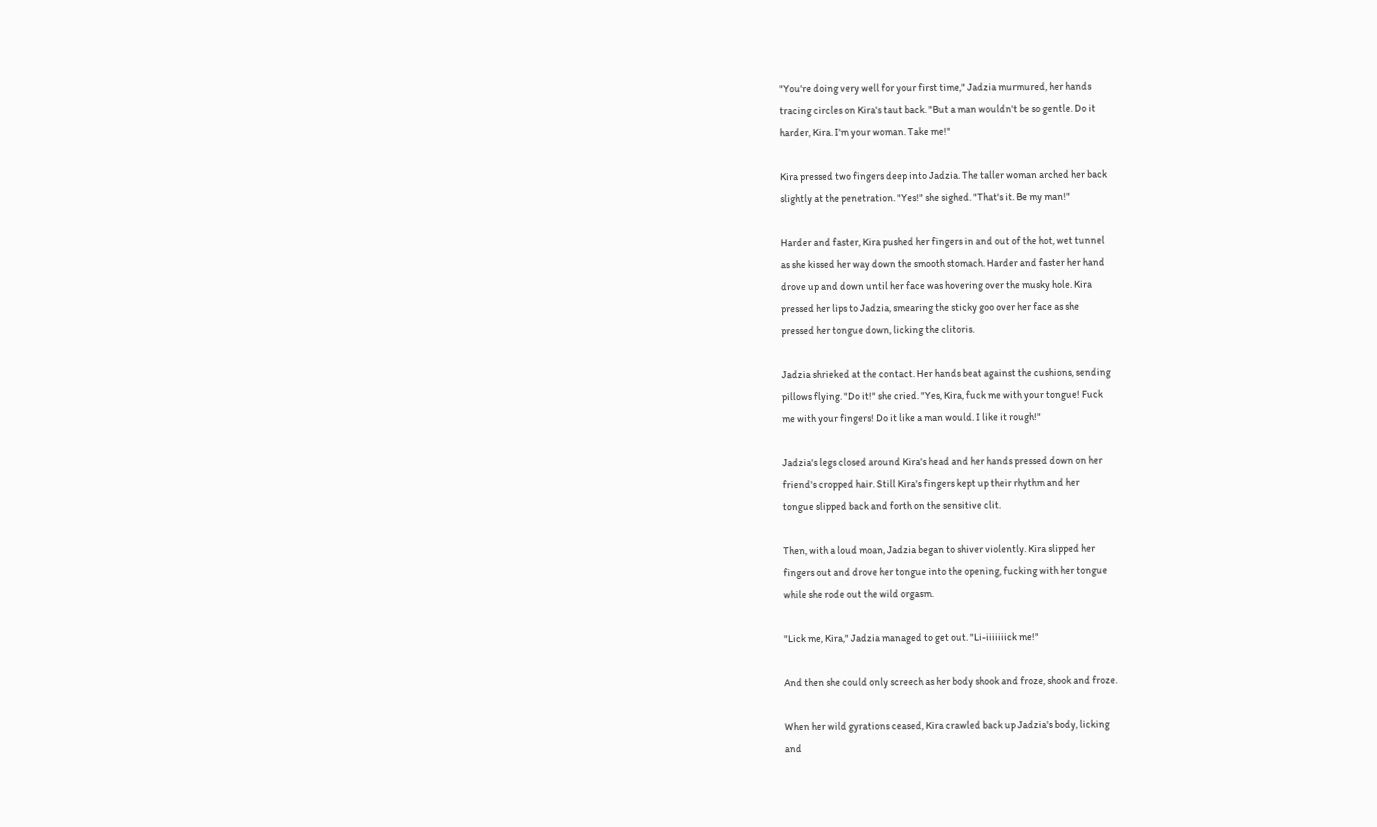"You're doing very well for your first time," Jadzia murmured, her hands
tracing circles on Kira's taut back. "But a man wouldn't be so gentle. Do it
harder, Kira. I'm your woman. Take me!"

Kira pressed two fingers deep into Jadzia. The taller woman arched her back
slightly at the penetration. "Yes!" she sighed. "That's it. Be my man!"

Harder and faster, Kira pushed her fingers in and out of the hot, wet tunnel
as she kissed her way down the smooth stomach. Harder and faster her hand
drove up and down until her face was hovering over the musky hole. Kira
pressed her lips to Jadzia, smearing the sticky goo over her face as she
pressed her tongue down, licking the clitoris.

Jadzia shrieked at the contact. Her hands beat against the cushions, sending
pillows flying. "Do it!" she cried. "Yes, Kira, fuck me with your tongue! Fuck
me with your fingers! Do it like a man would. I like it rough!"

Jadzia's legs closed around Kira's head and her hands pressed down on her
friend's cropped hair. Still Kira's fingers kept up their rhythm and her
tongue slipped back and forth on the sensitive clit.

Then, with a loud moan, Jadzia began to shiver violently. Kira slipped her
fingers out and drove her tongue into the opening, fucking with her tongue
while she rode out the wild orgasm.

"Lick me, Kira," Jadzia managed to get out. "Li-iiiiiiick me!"

And then she could only screech as her body shook and froze, shook and froze.

When her wild gyrations ceased, Kira crawled back up Jadzia's body, licking
and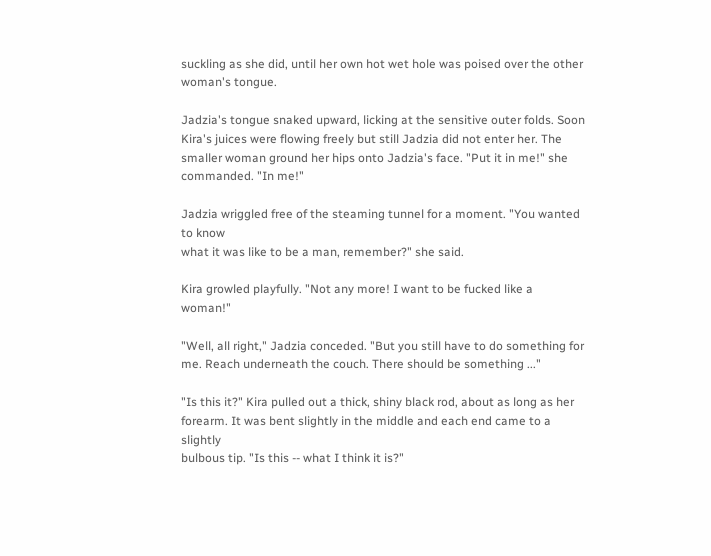suckling as she did, until her own hot wet hole was poised over the other
woman's tongue.

Jadzia's tongue snaked upward, licking at the sensitive outer folds. Soon
Kira's juices were flowing freely but still Jadzia did not enter her. The
smaller woman ground her hips onto Jadzia's face. "Put it in me!" she
commanded. "In me!"

Jadzia wriggled free of the steaming tunnel for a moment. "You wanted to know
what it was like to be a man, remember?" she said.

Kira growled playfully. "Not any more! I want to be fucked like a woman!"

"Well, all right," Jadzia conceded. "But you still have to do something for
me. Reach underneath the couch. There should be something ..."

"Is this it?" Kira pulled out a thick, shiny black rod, about as long as her
forearm. It was bent slightly in the middle and each end came to a slightly
bulbous tip. "Is this -- what I think it is?"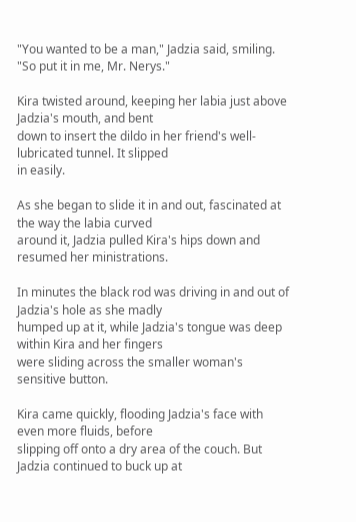"You wanted to be a man," Jadzia said, smiling. "So put it in me, Mr. Nerys."

Kira twisted around, keeping her labia just above Jadzia's mouth, and bent
down to insert the dildo in her friend's well- lubricated tunnel. It slipped
in easily.

As she began to slide it in and out, fascinated at the way the labia curved
around it, Jadzia pulled Kira's hips down and resumed her ministrations.

In minutes the black rod was driving in and out of Jadzia's hole as she madly
humped up at it, while Jadzia's tongue was deep within Kira and her fingers
were sliding across the smaller woman's sensitive button.

Kira came quickly, flooding Jadzia's face with even more fluids, before
slipping off onto a dry area of the couch. But Jadzia continued to buck up at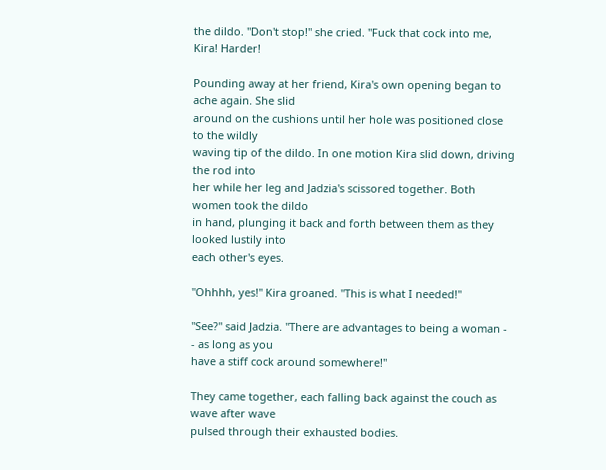the dildo. "Don't stop!" she cried. "Fuck that cock into me, Kira! Harder!

Pounding away at her friend, Kira's own opening began to ache again. She slid
around on the cushions until her hole was positioned close to the wildly
waving tip of the dildo. In one motion Kira slid down, driving the rod into
her while her leg and Jadzia's scissored together. Both women took the dildo
in hand, plunging it back and forth between them as they looked lustily into
each other's eyes.

"Ohhhh, yes!" Kira groaned. "This is what I needed!"

"See?" said Jadzia. "There are advantages to being a woman - - as long as you
have a stiff cock around somewhere!"

They came together, each falling back against the couch as wave after wave
pulsed through their exhausted bodies.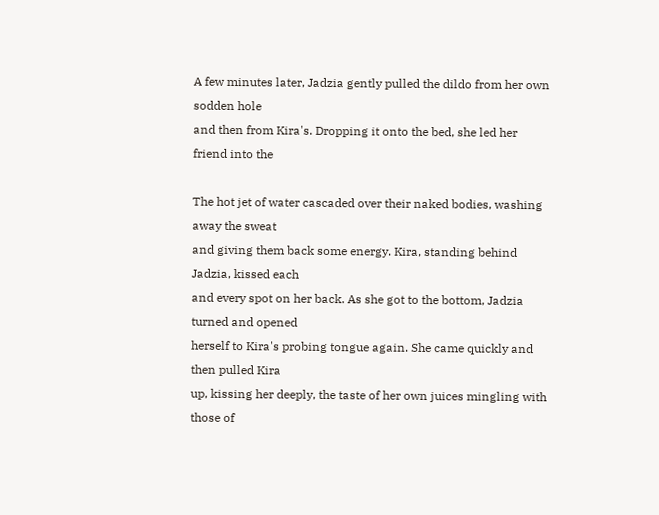A few minutes later, Jadzia gently pulled the dildo from her own sodden hole
and then from Kira's. Dropping it onto the bed, she led her friend into the

The hot jet of water cascaded over their naked bodies, washing away the sweat
and giving them back some energy. Kira, standing behind Jadzia, kissed each
and every spot on her back. As she got to the bottom, Jadzia turned and opened
herself to Kira's probing tongue again. She came quickly and then pulled Kira
up, kissing her deeply, the taste of her own juices mingling with those of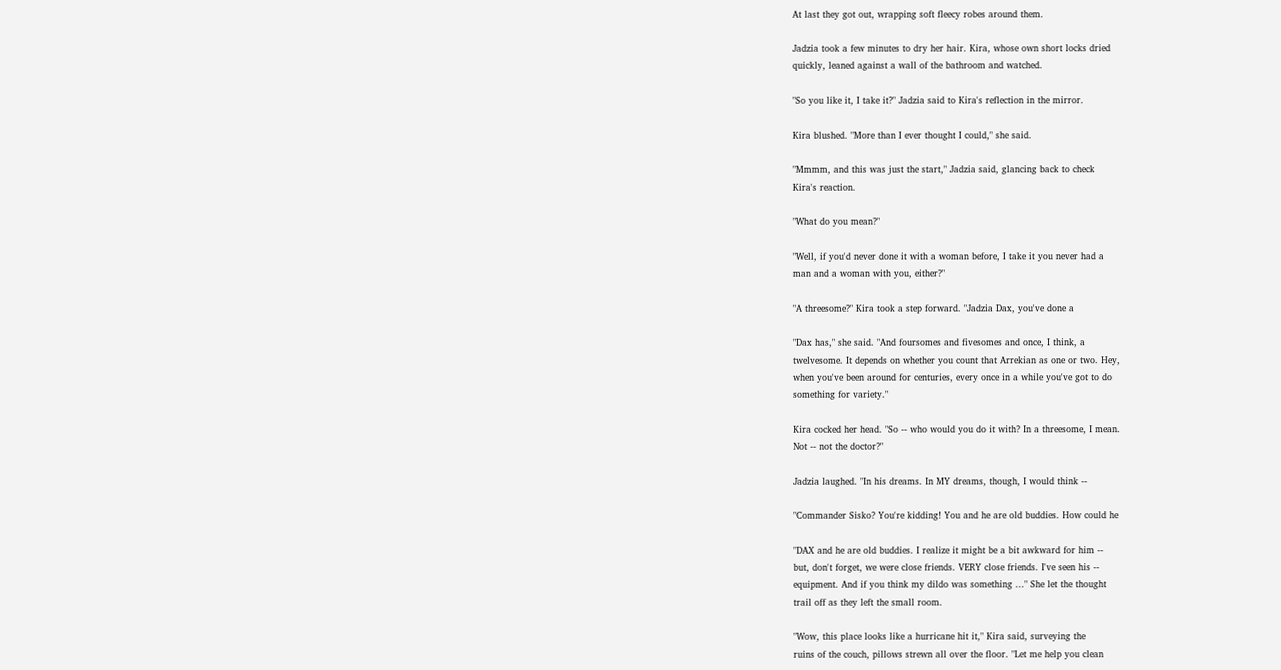At last they got out, wrapping soft fleecy robes around them.

Jadzia took a few minutes to dry her hair. Kira, whose own short locks dried
quickly, leaned against a wall of the bathroom and watched.

"So you like it, I take it?" Jadzia said to Kira's reflection in the mirror.

Kira blushed. "More than I ever thought I could," she said.

"Mmmm, and this was just the start," Jadzia said, glancing back to check
Kira's reaction.

"What do you mean?"

"Well, if you'd never done it with a woman before, I take it you never had a
man and a woman with you, either?"

"A threesome?" Kira took a step forward. "Jadzia Dax, you've done a

"Dax has," she said. "And foursomes and fivesomes and once, I think, a
twelvesome. It depends on whether you count that Arrekian as one or two. Hey,
when you've been around for centuries, every once in a while you've got to do
something for variety."

Kira cocked her head. "So -- who would you do it with? In a threesome, I mean.
Not -- not the doctor?"

Jadzia laughed. "In his dreams. In MY dreams, though, I would think --

"Commander Sisko? You're kidding! You and he are old buddies. How could he

"DAX and he are old buddies. I realize it might be a bit awkward for him --
but, don't forget, we were close friends. VERY close friends. I've seen his --
equipment. And if you think my dildo was something ..." She let the thought
trail off as they left the small room.

"Wow, this place looks like a hurricane hit it," Kira said, surveying the
ruins of the couch, pillows strewn all over the floor. "Let me help you clean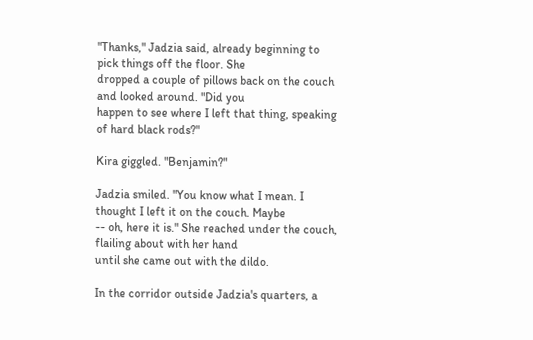"Thanks," Jadzia said, already beginning to pick things off the floor. She
dropped a couple of pillows back on the couch and looked around. "Did you
happen to see where I left that thing, speaking of hard black rods?"

Kira giggled. "Benjamin?"

Jadzia smiled. "You know what I mean. I thought I left it on the couch. Maybe
-- oh, here it is." She reached under the couch, flailing about with her hand
until she came out with the dildo.

In the corridor outside Jadzia's quarters, a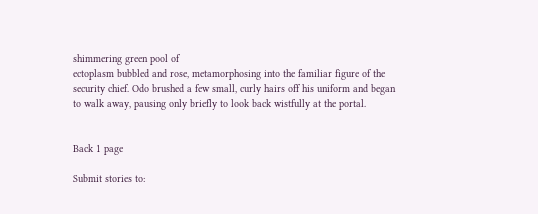shimmering green pool of
ectoplasm bubbled and rose, metamorphosing into the familiar figure of the
security chief. Odo brushed a few small, curly hairs off his uniform and began
to walk away, pausing only briefly to look back wistfully at the portal.


Back 1 page

Submit stories to: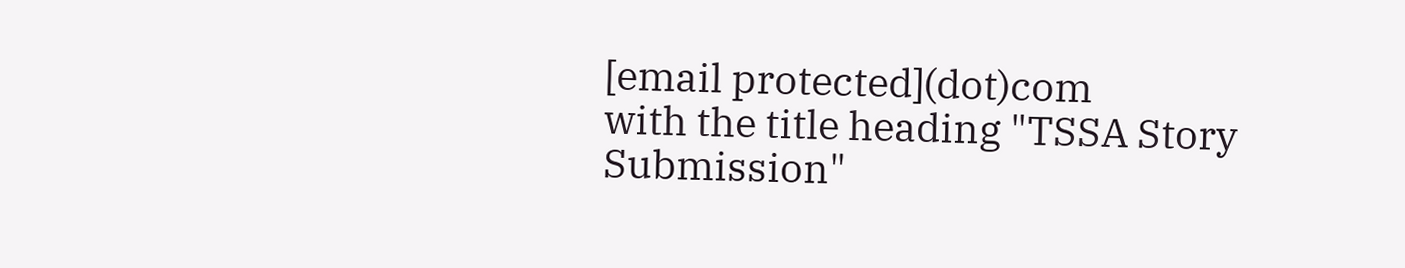[email protected](dot)com
with the title heading "TSSA Story Submission"